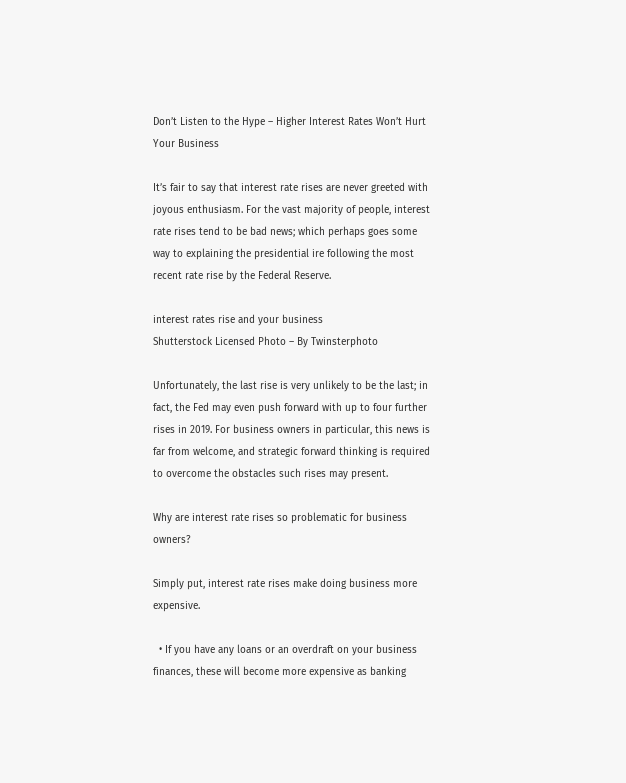Don’t Listen to the Hype – Higher Interest Rates Won’t Hurt Your Business

It’s fair to say that interest rate rises are never greeted with joyous enthusiasm. For the vast majority of people, interest rate rises tend to be bad news; which perhaps goes some way to explaining the presidential ire following the most recent rate rise by the Federal Reserve.

interest rates rise and your business
Shutterstock Licensed Photo – By Twinsterphoto

Unfortunately, the last rise is very unlikely to be the last; in fact, the Fed may even push forward with up to four further rises in 2019. For business owners in particular, this news is far from welcome, and strategic forward thinking is required to overcome the obstacles such rises may present.

Why are interest rate rises so problematic for business owners?

Simply put, interest rate rises make doing business more expensive.

  • If you have any loans or an overdraft on your business finances, these will become more expensive as banking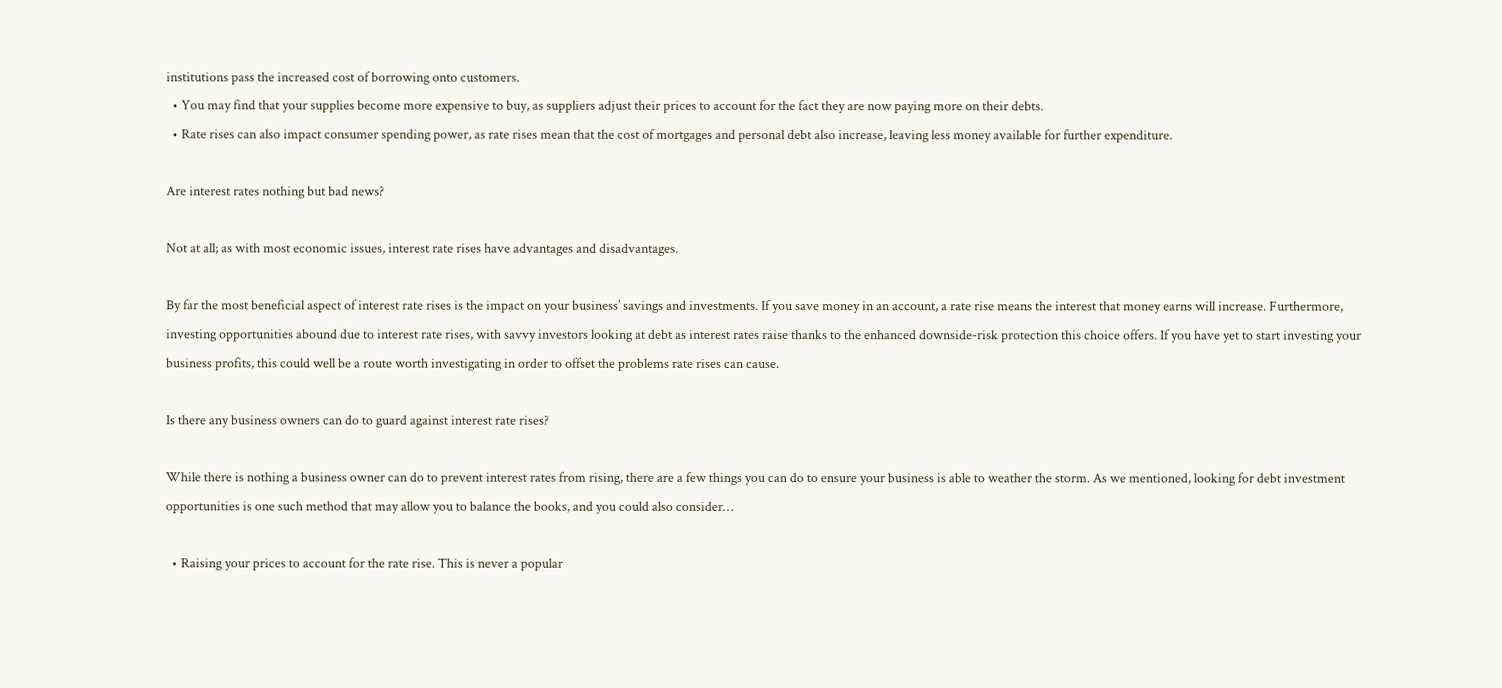institutions pass the increased cost of borrowing onto customers.
  • You may find that your supplies become more expensive to buy, as suppliers adjust their prices to account for the fact they are now paying more on their debts.
  • Rate rises can also impact consumer spending power, as rate rises mean that the cost of mortgages and personal debt also increase, leaving less money available for further expenditure.

Are interest rates nothing but bad news?

Not at all; as with most economic issues, interest rate rises have advantages and disadvantages.

By far the most beneficial aspect of interest rate rises is the impact on your business’ savings and investments. If you save money in an account, a rate rise means the interest that money earns will increase. Furthermore, investing opportunities abound due to interest rate rises, with savvy investors looking at debt as interest rates raise thanks to the enhanced downside-risk protection this choice offers. If you have yet to start investing your business profits, this could well be a route worth investigating in order to offset the problems rate rises can cause.

Is there any business owners can do to guard against interest rate rises?

While there is nothing a business owner can do to prevent interest rates from rising, there are a few things you can do to ensure your business is able to weather the storm. As we mentioned, looking for debt investment opportunities is one such method that may allow you to balance the books, and you could also consider…

  • Raising your prices to account for the rate rise. This is never a popular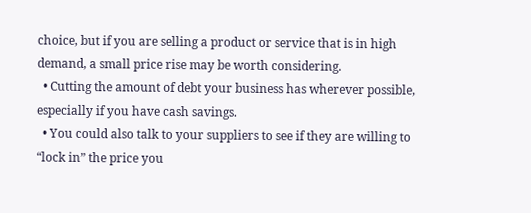choice, but if you are selling a product or service that is in high demand, a small price rise may be worth considering.
  • Cutting the amount of debt your business has wherever possible, especially if you have cash savings.
  • You could also talk to your suppliers to see if they are willing to “lock in” the price you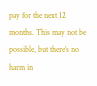pay for the next 12 months. This may not be possible, but there’s no harm in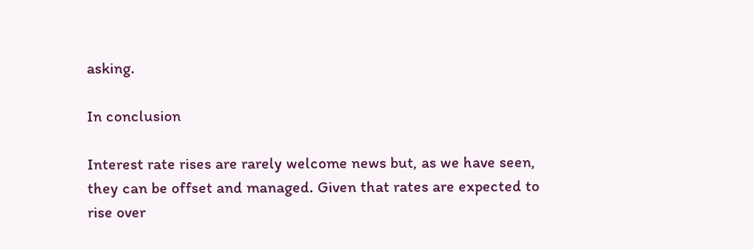asking.

In conclusion

Interest rate rises are rarely welcome news but, as we have seen, they can be offset and managed. Given that rates are expected to rise over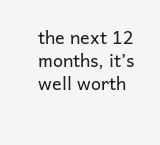the next 12 months, it’s well worth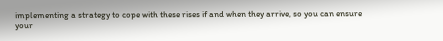implementing a strategy to cope with these rises if and when they arrive, so you can ensure your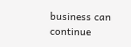business can continue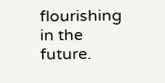flourishing in the future.